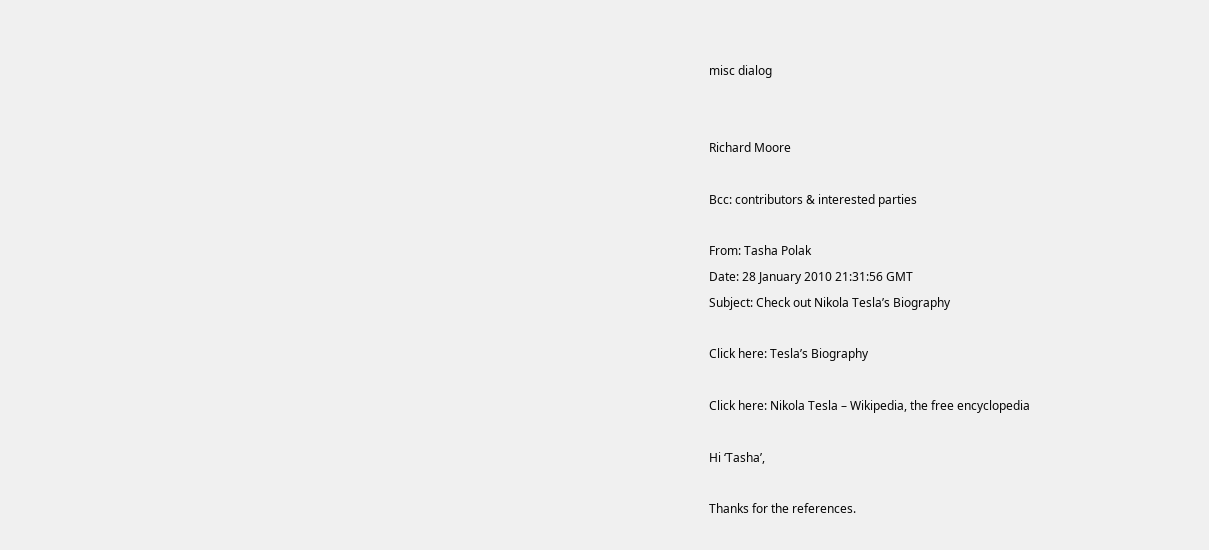misc dialog


Richard Moore

Bcc: contributors & interested parties

From: Tasha Polak
Date: 28 January 2010 21:31:56 GMT
Subject: Check out Nikola Tesla’s Biography

Click here: Tesla’s Biography

Click here: Nikola Tesla – Wikipedia, the free encyclopedia

Hi ‘Tasha’,

Thanks for the references.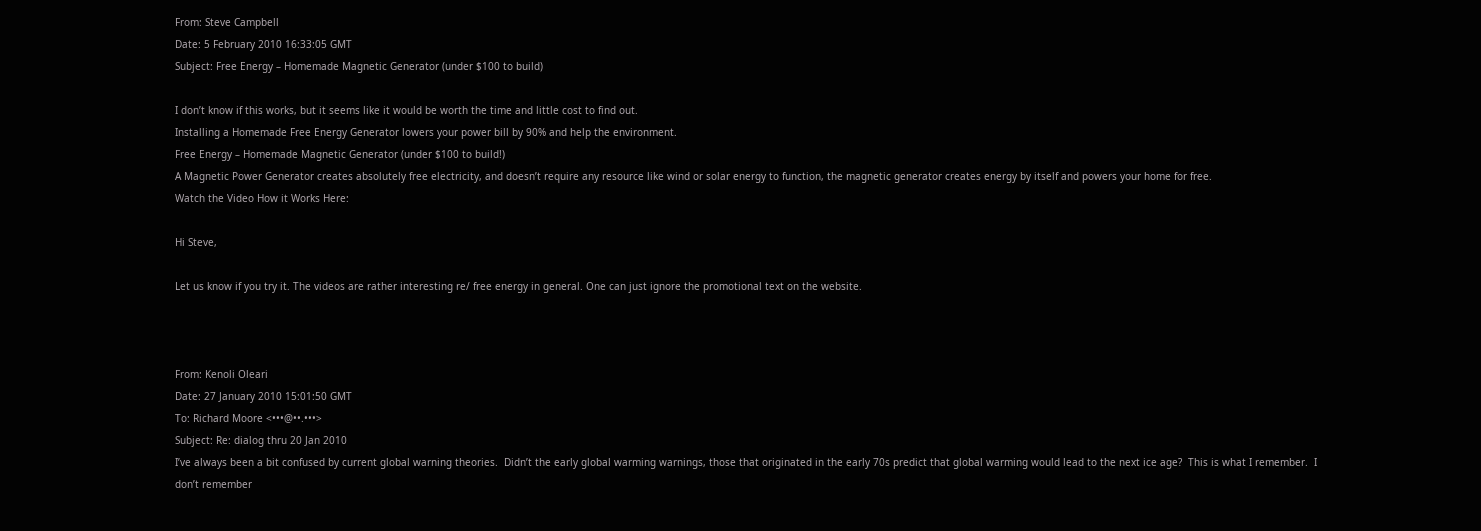From: Steve Campbell
Date: 5 February 2010 16:33:05 GMT
Subject: Free Energy – Homemade Magnetic Generator (under $100 to build)

I don’t know if this works, but it seems like it would be worth the time and little cost to find out.
Installing a Homemade Free Energy Generator lowers your power bill by 90% and help the environment.
Free Energy – Homemade Magnetic Generator (under $100 to build!)
A Magnetic Power Generator creates absolutely free electricity, and doesn’t require any resource like wind or solar energy to function, the magnetic generator creates energy by itself and powers your home for free.
Watch the Video How it Works Here:

Hi Steve,

Let us know if you try it. The videos are rather interesting re/ free energy in general. One can just ignore the promotional text on the website.



From: Kenoli Oleari
Date: 27 January 2010 15:01:50 GMT
To: Richard Moore <•••@••.•••>
Subject: Re: dialog thru 20 Jan 2010
I’ve always been a bit confused by current global warning theories.  Didn’t the early global warming warnings, those that originated in the early 70s predict that global warming would lead to the next ice age?  This is what I remember.  I don’t remember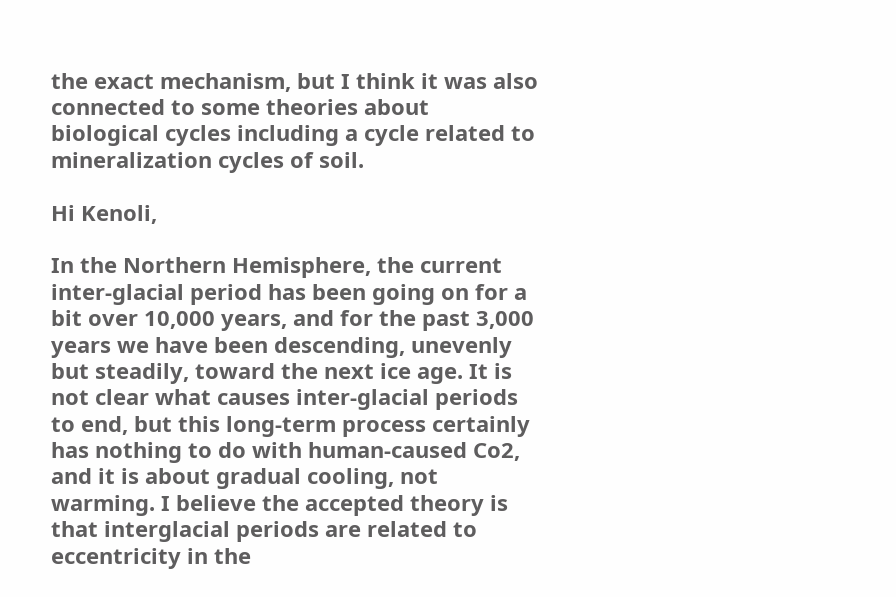the exact mechanism, but I think it was also connected to some theories about biological cycles including a cycle related to mineralization cycles of soil.

Hi Kenoli,

In the Northern Hemisphere, the current inter-glacial period has been going on for a bit over 10,000 years, and for the past 3,000 years we have been descending, unevenly but steadily, toward the next ice age. It is not clear what causes inter-glacial periods to end, but this long-term process certainly has nothing to do with human-caused Co2, and it is about gradual cooling, not warming. I believe the accepted theory is that interglacial periods are related to eccentricity in the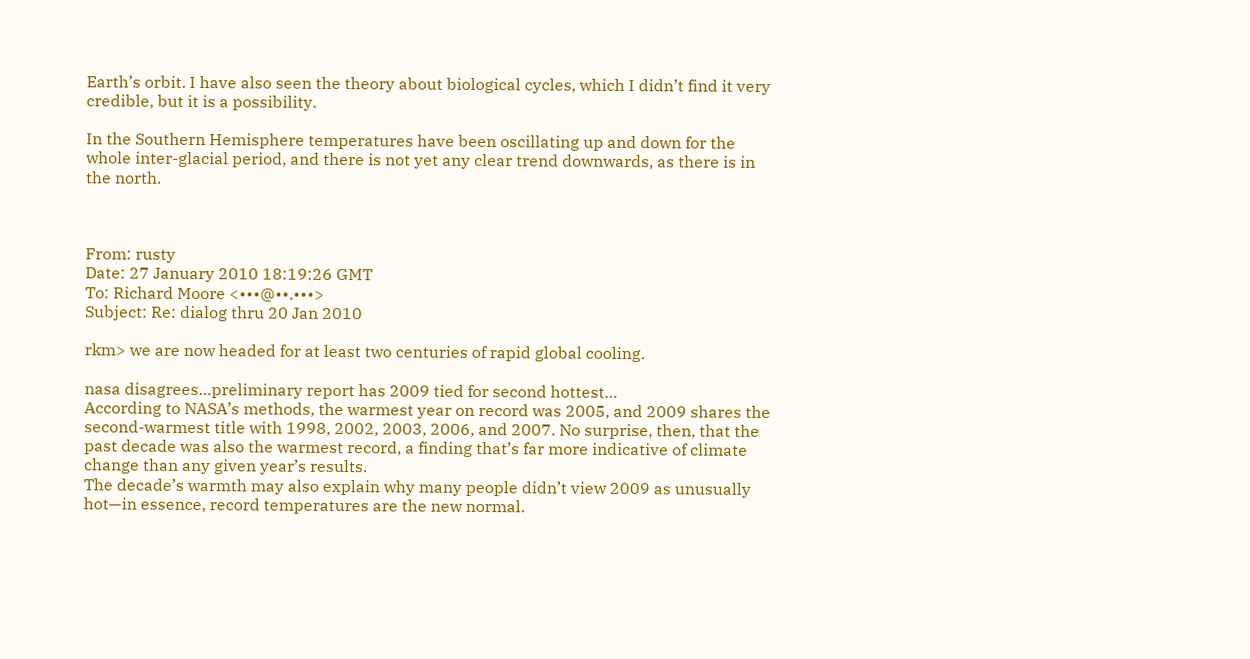Earth’s orbit. I have also seen the theory about biological cycles, which I didn’t find it very credible, but it is a possibility.

In the Southern Hemisphere temperatures have been oscillating up and down for the whole inter-glacial period, and there is not yet any clear trend downwards, as there is in the north.



From: rusty
Date: 27 January 2010 18:19:26 GMT
To: Richard Moore <•••@••.•••>
Subject: Re: dialog thru 20 Jan 2010

rkm> we are now headed for at least two centuries of rapid global cooling.

nasa disagrees…preliminary report has 2009 tied for second hottest…
According to NASA’s methods, the warmest year on record was 2005, and 2009 shares the second-warmest title with 1998, 2002, 2003, 2006, and 2007. No surprise, then, that the past decade was also the warmest record, a finding that’s far more indicative of climate change than any given year’s results.
The decade’s warmth may also explain why many people didn’t view 2009 as unusually hot—in essence, record temperatures are the new normal.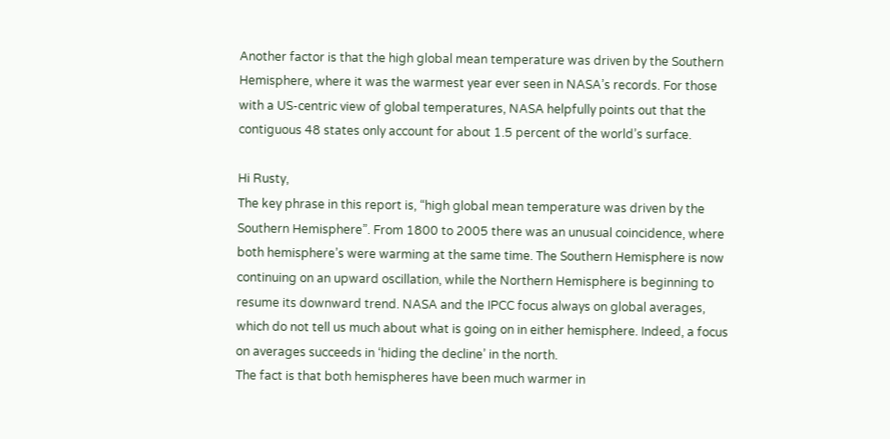Another factor is that the high global mean temperature was driven by the Southern Hemisphere, where it was the warmest year ever seen in NASA’s records. For those with a US-centric view of global temperatures, NASA helpfully points out that the contiguous 48 states only account for about 1.5 percent of the world’s surface.

Hi Rusty,
The key phrase in this report is, “high global mean temperature was driven by the Southern Hemisphere”. From 1800 to 2005 there was an unusual coincidence, where both hemisphere’s were warming at the same time. The Southern Hemisphere is now continuing on an upward oscillation, while the Northern Hemisphere is beginning to resume its downward trend. NASA and the IPCC focus always on global averages, which do not tell us much about what is going on in either hemisphere. Indeed, a focus on averages succeeds in ‘hiding the decline’ in the north.
The fact is that both hemispheres have been much warmer in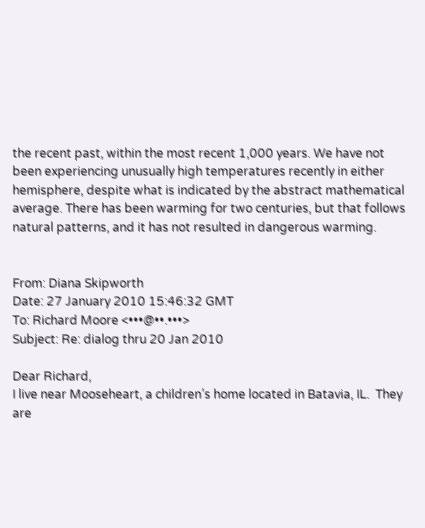the recent past, within the most recent 1,000 years. We have not been experiencing unusually high temperatures recently in either hemisphere, despite what is indicated by the abstract mathematical average. There has been warming for two centuries, but that follows natural patterns, and it has not resulted in dangerous warming.


From: Diana Skipworth
Date: 27 January 2010 15:46:32 GMT
To: Richard Moore <•••@••.•••>
Subject: Re: dialog thru 20 Jan 2010

Dear Richard,
I live near Mooseheart, a children’s home located in Batavia, IL.  They are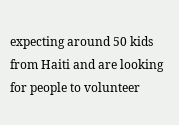expecting around 50 kids from Haiti and are looking for people to volunteer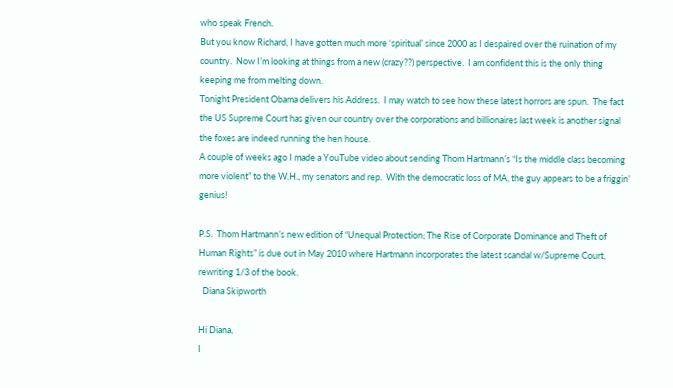who speak French.
But you know Richard, I have gotten much more ‘spiritual’ since 2000 as I despaired over the ruination of my country.  Now I’m looking at things from a new (crazy??) perspective.  I am confident this is the only thing keeping me from melting down.
Tonight President Obama delivers his Address.  I may watch to see how these latest horrors are spun.  The fact the US Supreme Court has given our country over the corporations and billionaires last week is another signal the foxes are indeed running the hen house.
A couple of weeks ago I made a YouTube video about sending Thom Hartmann’s “Is the middle class becoming more violent” to the W.H., my senators and rep.  With the democratic loss of MA, the guy appears to be a friggin’ genius!

P.S.  Thom Hartmann’s new edition of “Unequal Protection; The Rise of Corporate Dominance and Theft of Human Rights” is due out in May 2010 where Hartmann incorporates the latest scandal w/Supreme Court, rewriting 1/3 of the book.
  Diana Skipworth

Hi Diana,
I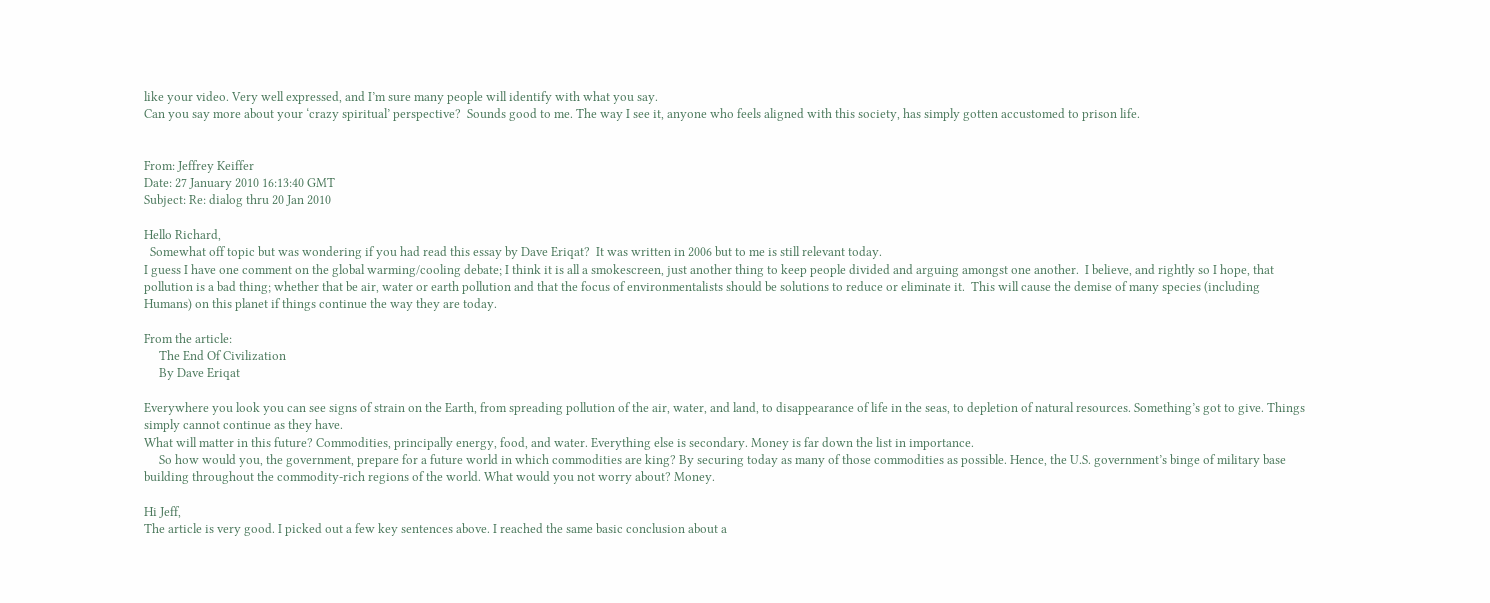like your video. Very well expressed, and I’m sure many people will identify with what you say.
Can you say more about your ‘crazy spiritual’ perspective?  Sounds good to me. The way I see it, anyone who feels aligned with this society, has simply gotten accustomed to prison life.


From: Jeffrey Keiffer
Date: 27 January 2010 16:13:40 GMT
Subject: Re: dialog thru 20 Jan 2010

Hello Richard,
  Somewhat off topic but was wondering if you had read this essay by Dave Eriqat?  It was written in 2006 but to me is still relevant today.
I guess I have one comment on the global warming/cooling debate; I think it is all a smokescreen, just another thing to keep people divided and arguing amongst one another.  I believe, and rightly so I hope, that pollution is a bad thing; whether that be air, water or earth pollution and that the focus of environmentalists should be solutions to reduce or eliminate it.  This will cause the demise of many species (including Humans) on this planet if things continue the way they are today.

From the article:
     The End Of Civilization
     By Dave Eriqat

Everywhere you look you can see signs of strain on the Earth, from spreading pollution of the air, water, and land, to disappearance of life in the seas, to depletion of natural resources. Something’s got to give. Things simply cannot continue as they have.
What will matter in this future? Commodities, principally energy, food, and water. Everything else is secondary. Money is far down the list in importance.
     So how would you, the government, prepare for a future world in which commodities are king? By securing today as many of those commodities as possible. Hence, the U.S. government’s binge of military base building throughout the commodity-rich regions of the world. What would you not worry about? Money.

Hi Jeff,
The article is very good. I picked out a few key sentences above. I reached the same basic conclusion about a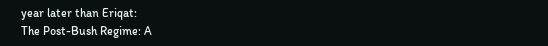year later than Eriqat:
The Post-Bush Regime: A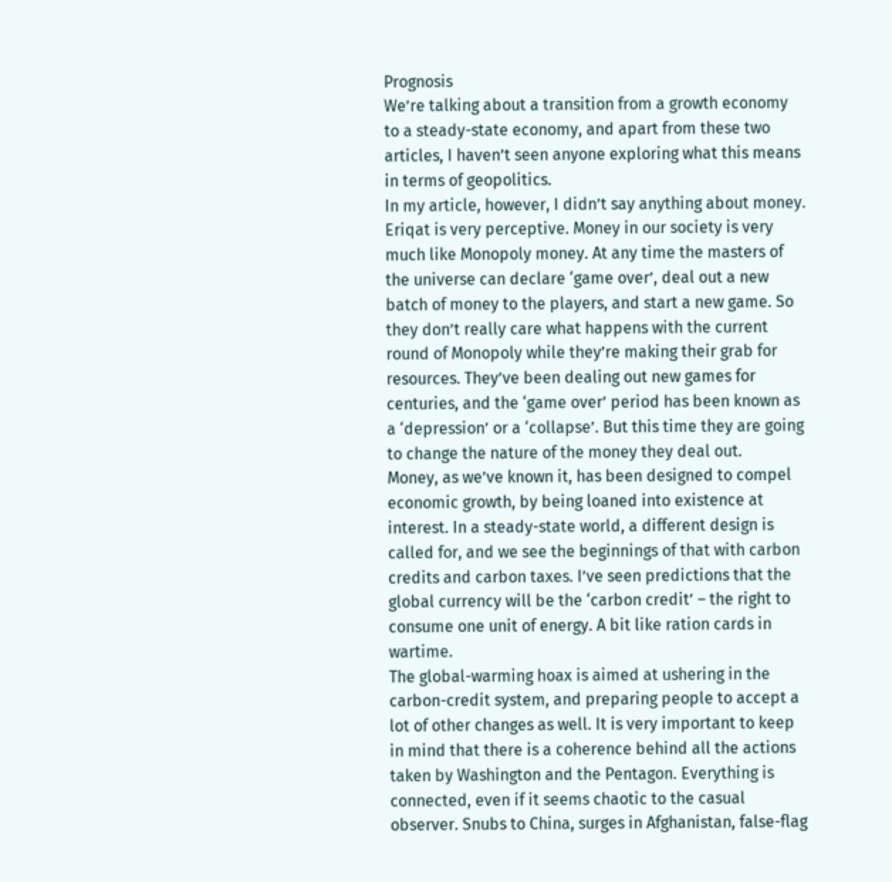Prognosis
We’re talking about a transition from a growth economy to a steady-state economy, and apart from these two articles, I haven’t seen anyone exploring what this means in terms of geopolitics.
In my article, however, I didn’t say anything about money. Eriqat is very perceptive. Money in our society is very much like Monopoly money. At any time the masters of the universe can declare ‘game over’, deal out a new batch of money to the players, and start a new game. So they don’t really care what happens with the current round of Monopoly while they’re making their grab for resources. They’ve been dealing out new games for centuries, and the ‘game over’ period has been known as a ‘depression’ or a ‘collapse’. But this time they are going to change the nature of the money they deal out.
Money, as we’ve known it, has been designed to compel economic growth, by being loaned into existence at interest. In a steady-state world, a different design is called for, and we see the beginnings of that with carbon credits and carbon taxes. I’ve seen predictions that the global currency will be the ‘carbon credit’ – the right to consume one unit of energy. A bit like ration cards in wartime.
The global-warming hoax is aimed at ushering in the carbon-credit system, and preparing people to accept a lot of other changes as well. It is very important to keep in mind that there is a coherence behind all the actions taken by Washington and the Pentagon. Everything is connected, even if it seems chaotic to the casual observer. Snubs to China, surges in Afghanistan, false-flag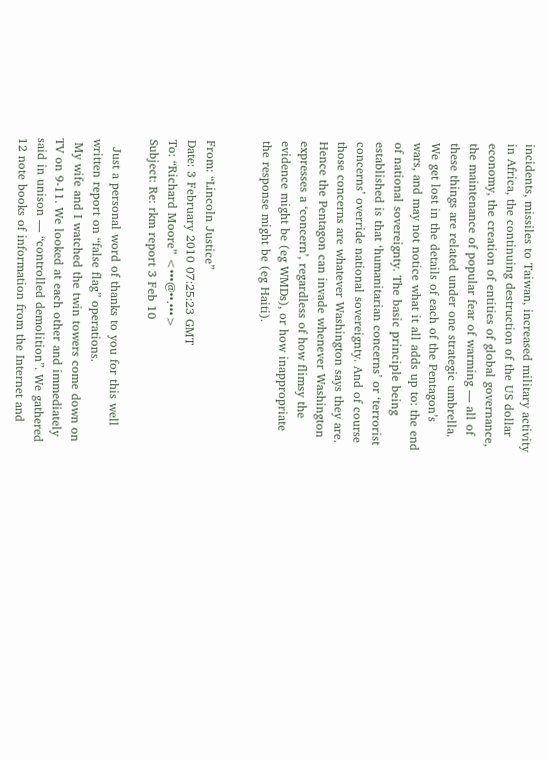incidents, missiles to Taiwan, increased military activity in Africa, the continuing destruction of the US dollar economy, the creation of entities of global governance, the maintenance of popular fear of warming — all of these things are related under one strategic umbrella.
We get lost in the details of each of the Pentagon’s wars, and may not notice what it all adds up to: the end of national sovereignty. The basic principle being established is that ‘humanitarian concerns’ or ‘terrorist concerns’ override national sovereignty. And of course those concerns are whatever Washington says they are. Hence the Pentagon can invade whenever Washington expresses a ‘concern’, regardless of how flimsy the evidence might be (eg WMDs), or how inappropriate the response might be (eg Haiti).


From: “Lincoln Justice”
Date: 3 February 2010 07:25:23 GMT
To: “Richard Moore” <•••@••.•••>
Subject: Re: rkm report 3 Feb 10

  Just a personal word of thanks to you for this well written report on “false flag” operations.
 My wife and I watched the twin towers come down on TV on 9-11. We looked at each other and immediately said in unison — “controlled demolition”. We gathered 12 note books of information from the Internet and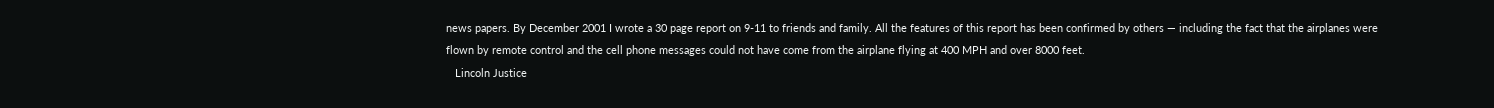news papers. By December 2001 I wrote a 30 page report on 9-11 to friends and family. All the features of this report has been confirmed by others — including the fact that the airplanes were flown by remote control and the cell phone messages could not have come from the airplane flying at 400 MPH and over 8000 feet.
   Lincoln Justice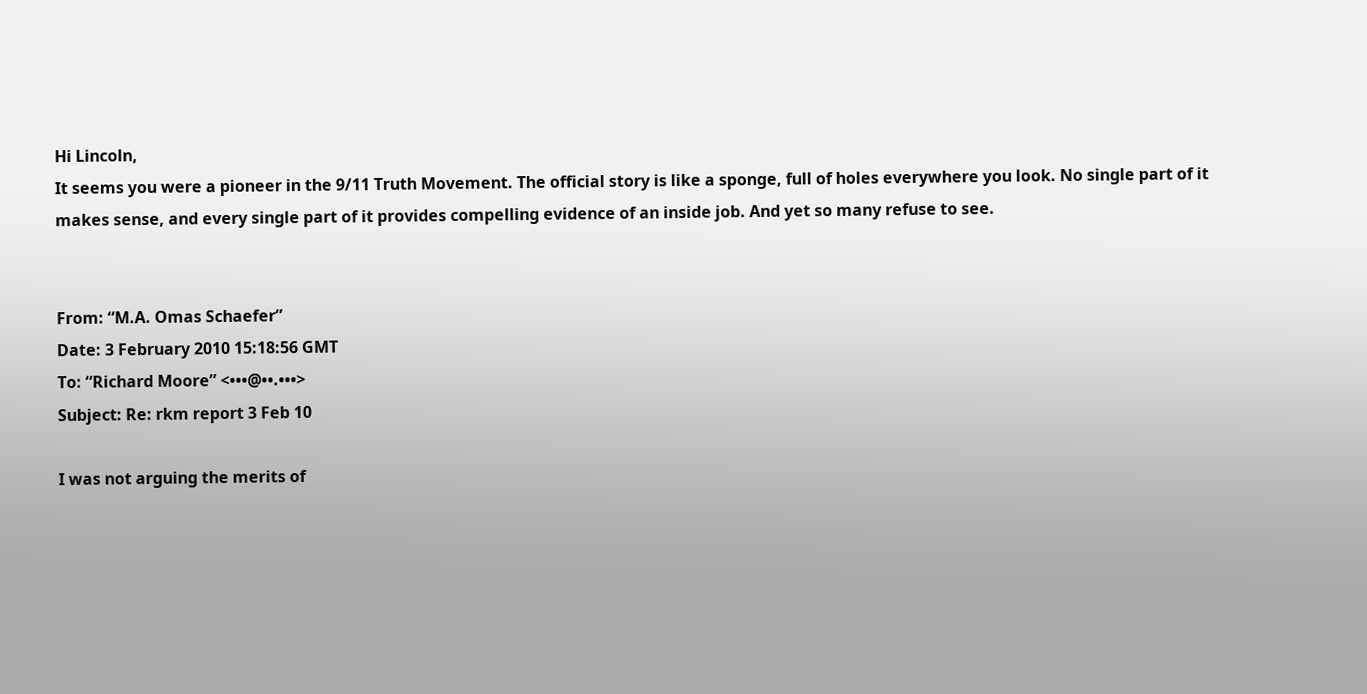Hi Lincoln,
It seems you were a pioneer in the 9/11 Truth Movement. The official story is like a sponge, full of holes everywhere you look. No single part of it makes sense, and every single part of it provides compelling evidence of an inside job. And yet so many refuse to see.


From: “M.A. Omas Schaefer”
Date: 3 February 2010 15:18:56 GMT
To: “Richard Moore” <•••@••.•••>
Subject: Re: rkm report 3 Feb 10

I was not arguing the merits of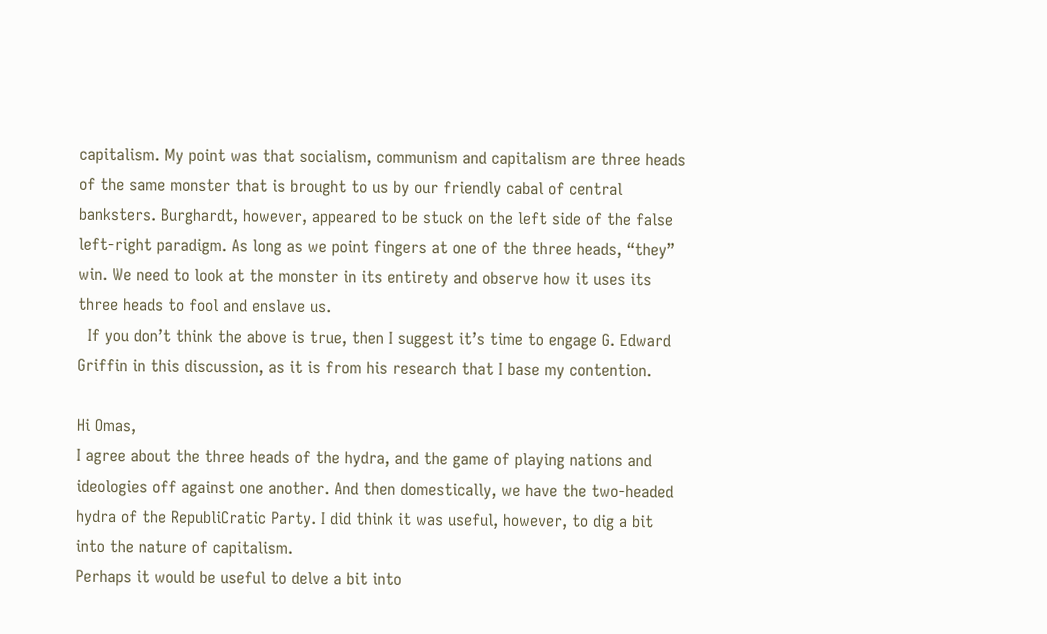capitalism. My point was that socialism, communism and capitalism are three heads of the same monster that is brought to us by our friendly cabal of central banksters. Burghardt, however, appeared to be stuck on the left side of the false left-right paradigm. As long as we point fingers at one of the three heads, “they” win. We need to look at the monster in its entirety and observe how it uses its three heads to fool and enslave us.
  If you don’t think the above is true, then I suggest it’s time to engage G. Edward Griffin in this discussion, as it is from his research that I base my contention.

Hi Omas,
I agree about the three heads of the hydra, and the game of playing nations and ideologies off against one another. And then domestically, we have the two-headed hydra of the RepubliCratic Party. I did think it was useful, however, to dig a bit into the nature of capitalism.
Perhaps it would be useful to delve a bit into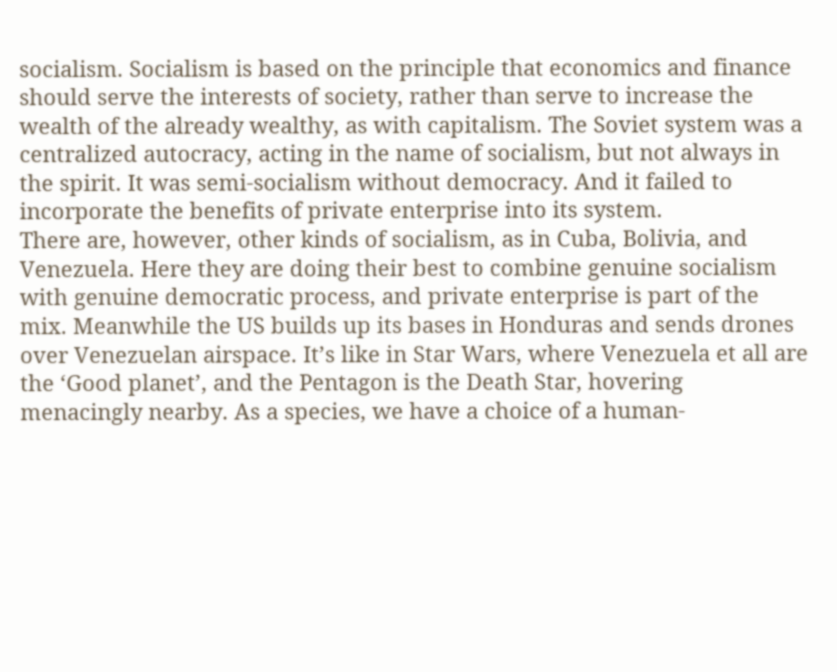socialism. Socialism is based on the principle that economics and finance should serve the interests of society, rather than serve to increase the wealth of the already wealthy, as with capitalism. The Soviet system was a centralized autocracy, acting in the name of socialism, but not always in the spirit. It was semi-socialism without democracy. And it failed to incorporate the benefits of private enterprise into its system.
There are, however, other kinds of socialism, as in Cuba, Bolivia, and Venezuela. Here they are doing their best to combine genuine socialism with genuine democratic process, and private enterprise is part of the mix. Meanwhile the US builds up its bases in Honduras and sends drones over Venezuelan airspace. It’s like in Star Wars, where Venezuela et all are the ‘Good planet’, and the Pentagon is the Death Star, hovering menacingly nearby. As a species, we have a choice of a human-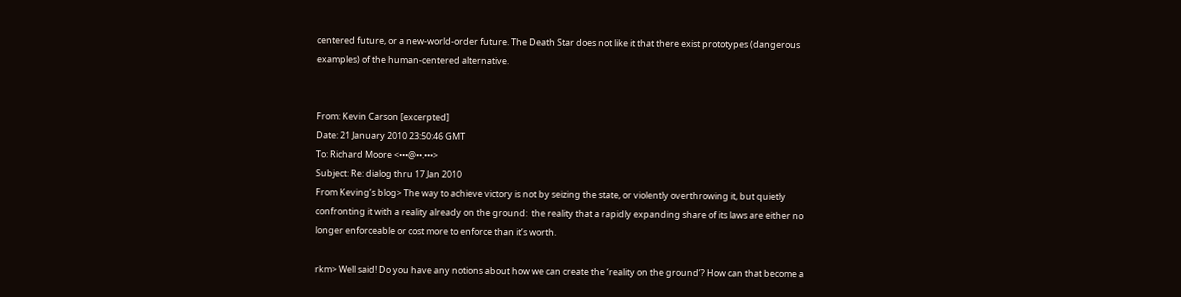centered future, or a new-world-order future. The Death Star does not like it that there exist prototypes (dangerous examples) of the human-centered alternative.


From: Kevin Carson [excerpted]
Date: 21 January 2010 23:50:46 GMT
To: Richard Moore <•••@••.•••>
Subject: Re: dialog thru 17 Jan 2010
From Keving’s blog> The way to achieve victory is not by seizing the state, or violently overthrowing it, but quietly confronting it with a reality already on the ground:  the reality that a rapidly expanding share of its laws are either no longer enforceable or cost more to enforce than it’s worth.

rkm> Well said! Do you have any notions about how we can create the ‘reality on the ground’? How can that become a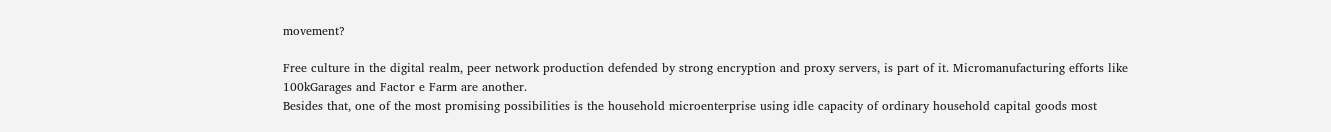movement?

Free culture in the digital realm, peer network production defended by strong encryption and proxy servers, is part of it. Micromanufacturing efforts like 100kGarages and Factor e Farm are another.
Besides that, one of the most promising possibilities is the household microenterprise using idle capacity of ordinary household capital goods most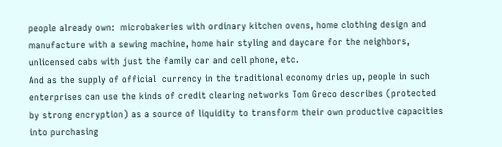people already own:  microbakeries with ordinary kitchen ovens, home clothing design and manufacture with a sewing machine, home hair styling and daycare for the neighbors, unlicensed cabs with just the family car and cell phone, etc.
And as the supply of official  currency in the traditional economy dries up, people in such enterprises can use the kinds of credit clearing networks Tom Greco describes (protected by strong encryption) as a source of liquidity to transform their own productive capacities into purchasing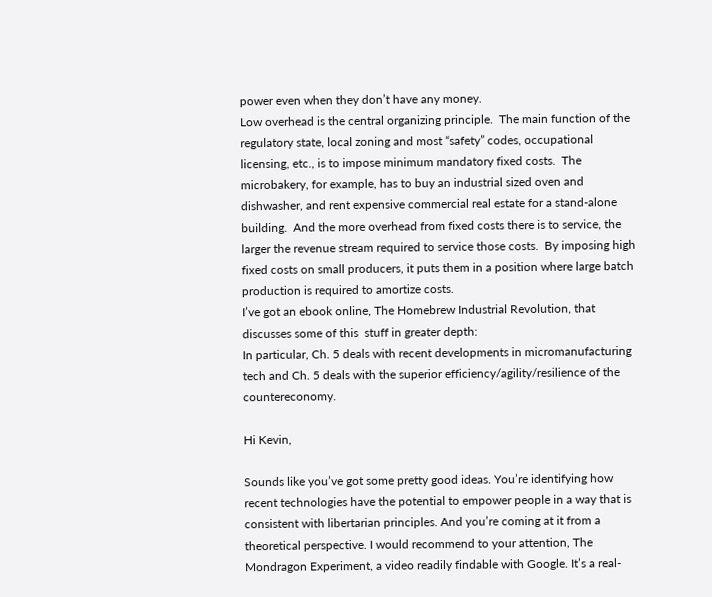power even when they don’t have any money.
Low overhead is the central organizing principle.  The main function of the regulatory state, local zoning and most “safety” codes, occupational licensing, etc., is to impose minimum mandatory fixed costs.  The microbakery, for example, has to buy an industrial sized oven and dishwasher, and rent expensive commercial real estate for a stand-alone building.  And the more overhead from fixed costs there is to service, the larger the revenue stream required to service those costs.  By imposing high fixed costs on small producers, it puts them in a position where large batch production is required to amortize costs.
I’ve got an ebook online, The Homebrew Industrial Revolution, that discusses some of this  stuff in greater depth:
In particular, Ch. 5 deals with recent developments in micromanufacturing tech and Ch. 5 deals with the superior efficiency/agility/resilience of the countereconomy.

Hi Kevin,

Sounds like you’ve got some pretty good ideas. You’re identifying how recent technologies have the potential to empower people in a way that is consistent with libertarian principles. And you’re coming at it from a theoretical perspective. I would recommend to your attention, The Mondragon Experiment, a video readily findable with Google. It’s a real-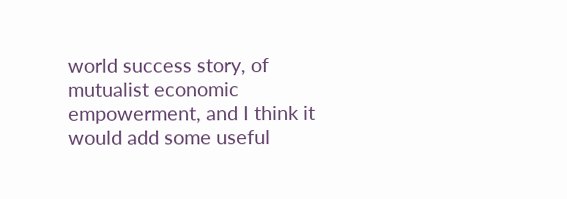world success story, of mutualist economic empowerment, and I think it would add some useful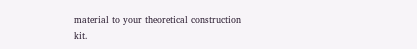material to your theoretical construction kit.